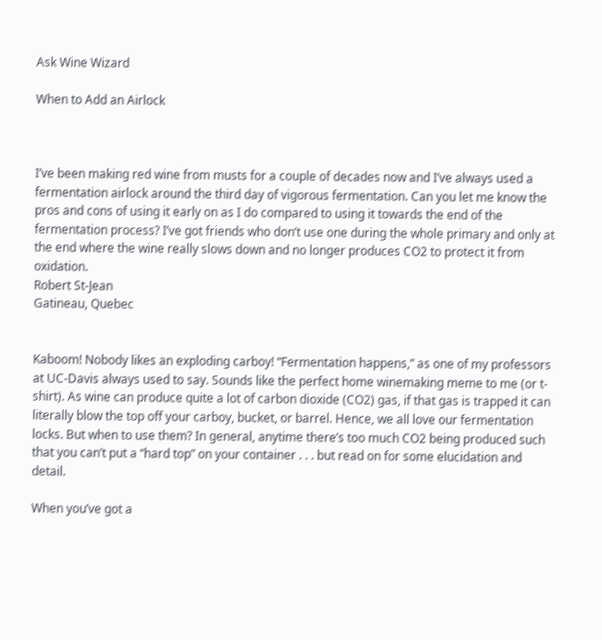Ask Wine Wizard

When to Add an Airlock



I’ve been making red wine from musts for a couple of decades now and I’ve always used a fermentation airlock around the third day of vigorous fermentation. Can you let me know the pros and cons of using it early on as I do compared to using it towards the end of the fermentation process? I’ve got friends who don’t use one during the whole primary and only at the end where the wine really slows down and no longer produces CO2 to protect it from oxidation.
Robert St-Jean
Gatineau, Quebec


Kaboom! Nobody likes an exploding carboy! “Fermentation happens,” as one of my professors at UC-Davis always used to say. Sounds like the perfect home winemaking meme to me (or t-shirt). As wine can produce quite a lot of carbon dioxide (CO2) gas, if that gas is trapped it can literally blow the top off your carboy, bucket, or barrel. Hence, we all love our fermentation locks. But when to use them? In general, anytime there’s too much CO2 being produced such that you can’t put a “hard top” on your container . . . but read on for some elucidation and detail.

When you’ve got a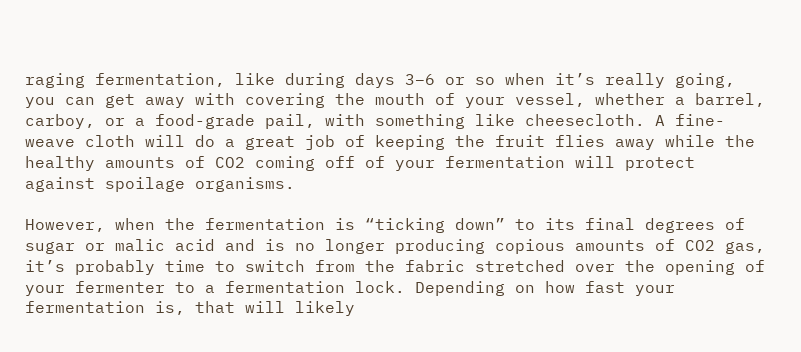raging fermentation, like during days 3–6 or so when it’s really going, you can get away with covering the mouth of your vessel, whether a barrel, carboy, or a food-grade pail, with something like cheesecloth. A fine-weave cloth will do a great job of keeping the fruit flies away while the healthy amounts of CO2 coming off of your fermentation will protect against spoilage organisms.

However, when the fermentation is “ticking down” to its final degrees of sugar or malic acid and is no longer producing copious amounts of CO2 gas, it’s probably time to switch from the fabric stretched over the opening of your fermenter to a fermentation lock. Depending on how fast your fermentation is, that will likely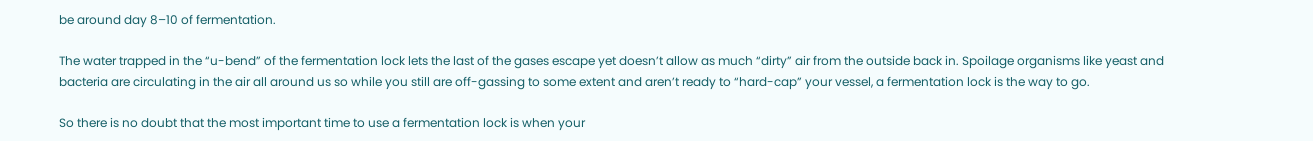be around day 8–10 of fermentation.

The water trapped in the “u-bend” of the fermentation lock lets the last of the gases escape yet doesn’t allow as much “dirty” air from the outside back in. Spoilage organisms like yeast and bacteria are circulating in the air all around us so while you still are off-gassing to some extent and aren’t ready to “hard-cap” your vessel, a fermentation lock is the way to go.

So there is no doubt that the most important time to use a fermentation lock is when your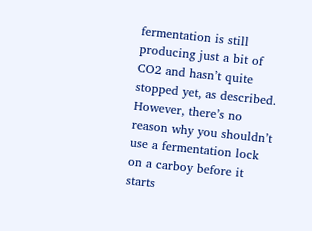fermentation is still producing just a bit of CO2 and hasn’t quite stopped yet, as described. However, there’s no reason why you shouldn’t use a fermentation lock on a carboy before it starts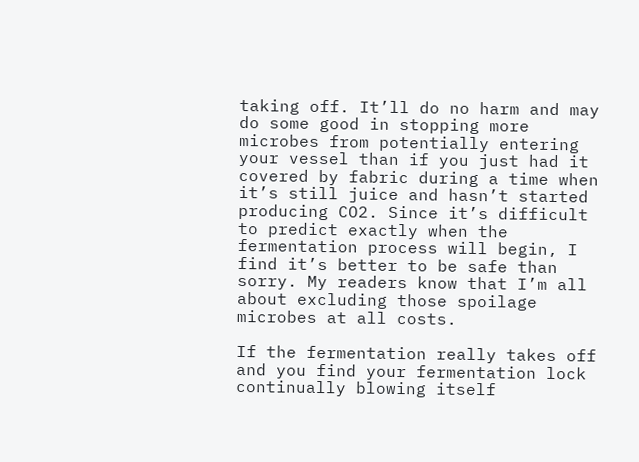taking off. It’ll do no harm and may do some good in stopping more microbes from potentially entering your vessel than if you just had it covered by fabric during a time when it’s still juice and hasn’t started producing CO2. Since it’s difficult to predict exactly when the fermentation process will begin, I find it’s better to be safe than sorry. My readers know that I’m all about excluding those spoilage microbes at all costs.

If the fermentation really takes off and you find your fermentation lock continually blowing itself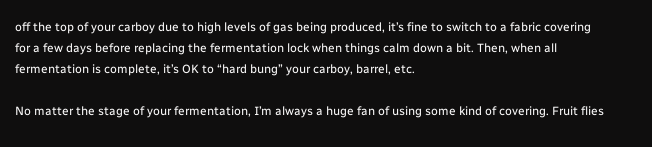off the top of your carboy due to high levels of gas being produced, it’s fine to switch to a fabric covering for a few days before replacing the fermentation lock when things calm down a bit. Then, when all fermentation is complete, it’s OK to “hard bung” your carboy, barrel, etc.

No matter the stage of your fermentation, I’m always a huge fan of using some kind of covering. Fruit flies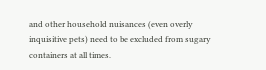and other household nuisances (even overly inquisitive pets) need to be excluded from sugary containers at all times.